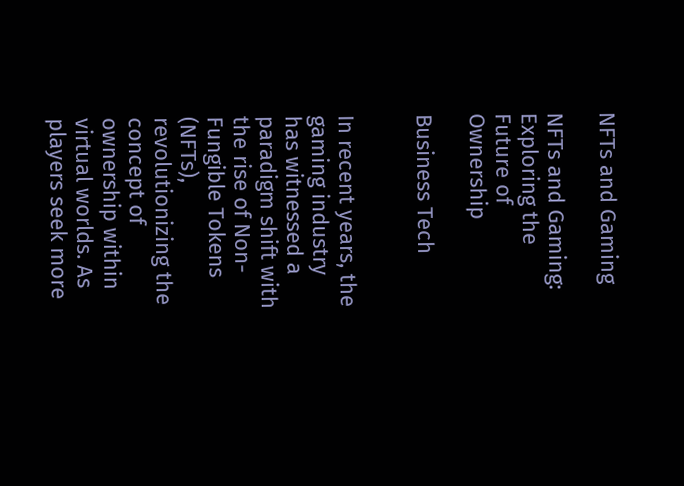NFTs and Gaming

NFTs and Gaming: Exploring the Future of Ownership

Business Tech


In recent years, the gaming industry has witnessed a paradigm shift with the rise of Non-Fungible Tokens (NFTs), revolutionizing the concept of ownership within virtual worlds. As players seek more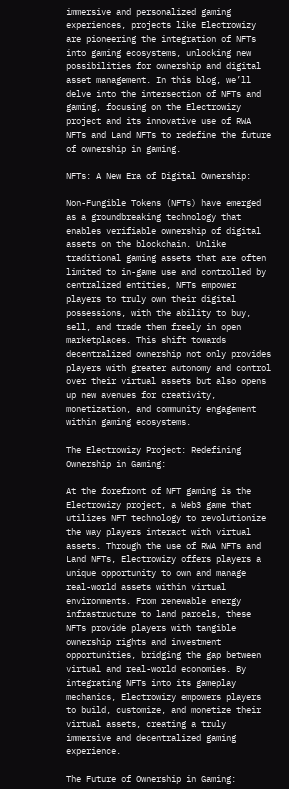immersive and personalized gaming experiences, projects like Electrowizy are pioneering the integration of NFTs into gaming ecosystems, unlocking new possibilities for ownership and digital asset management. In this blog, we’ll delve into the intersection of NFTs and gaming, focusing on the Electrowizy project and its innovative use of RWA NFTs and Land NFTs to redefine the future of ownership in gaming.

NFTs: A New Era of Digital Ownership:

Non-Fungible Tokens (NFTs) have emerged as a groundbreaking technology that enables verifiable ownership of digital assets on the blockchain. Unlike traditional gaming assets that are often limited to in-game use and controlled by centralized entities, NFTs empower players to truly own their digital possessions, with the ability to buy, sell, and trade them freely in open marketplaces. This shift towards decentralized ownership not only provides players with greater autonomy and control over their virtual assets but also opens up new avenues for creativity, monetization, and community engagement within gaming ecosystems.

The Electrowizy Project: Redefining Ownership in Gaming:

At the forefront of NFT gaming is the Electrowizy project, a Web3 game that utilizes NFT technology to revolutionize the way players interact with virtual assets. Through the use of RWA NFTs and Land NFTs, Electrowizy offers players a unique opportunity to own and manage real-world assets within virtual environments. From renewable energy infrastructure to land parcels, these NFTs provide players with tangible ownership rights and investment opportunities, bridging the gap between virtual and real-world economies. By integrating NFTs into its gameplay mechanics, Electrowizy empowers players to build, customize, and monetize their virtual assets, creating a truly immersive and decentralized gaming experience.

The Future of Ownership in Gaming: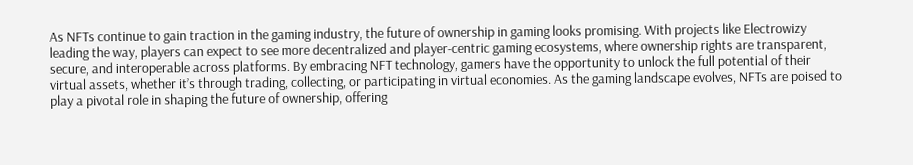As NFTs continue to gain traction in the gaming industry, the future of ownership in gaming looks promising. With projects like Electrowizy leading the way, players can expect to see more decentralized and player-centric gaming ecosystems, where ownership rights are transparent, secure, and interoperable across platforms. By embracing NFT technology, gamers have the opportunity to unlock the full potential of their virtual assets, whether it’s through trading, collecting, or participating in virtual economies. As the gaming landscape evolves, NFTs are poised to play a pivotal role in shaping the future of ownership, offering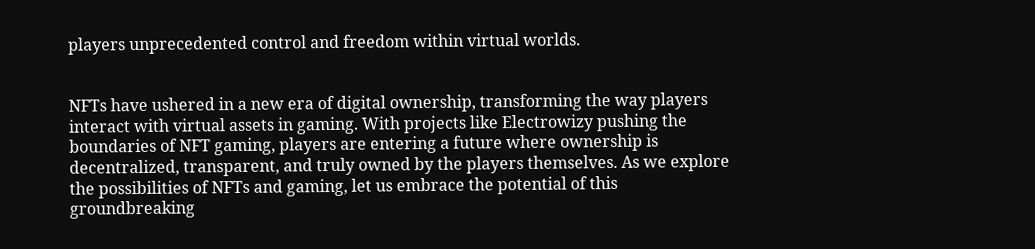players unprecedented control and freedom within virtual worlds.


NFTs have ushered in a new era of digital ownership, transforming the way players interact with virtual assets in gaming. With projects like Electrowizy pushing the boundaries of NFT gaming, players are entering a future where ownership is decentralized, transparent, and truly owned by the players themselves. As we explore the possibilities of NFTs and gaming, let us embrace the potential of this groundbreaking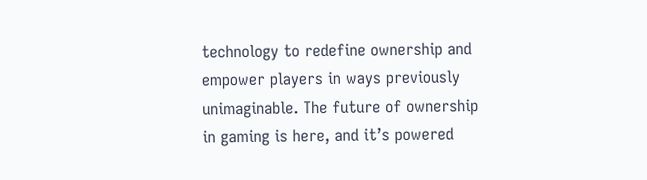technology to redefine ownership and empower players in ways previously unimaginable. The future of ownership in gaming is here, and it’s powered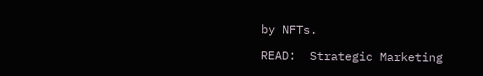by NFTs.

READ:  Strategic Marketing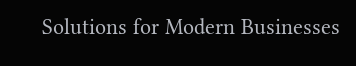Solutions for Modern Businesses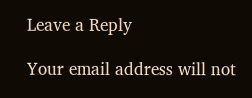Leave a Reply

Your email address will not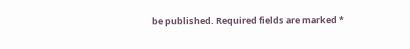be published. Required fields are marked *